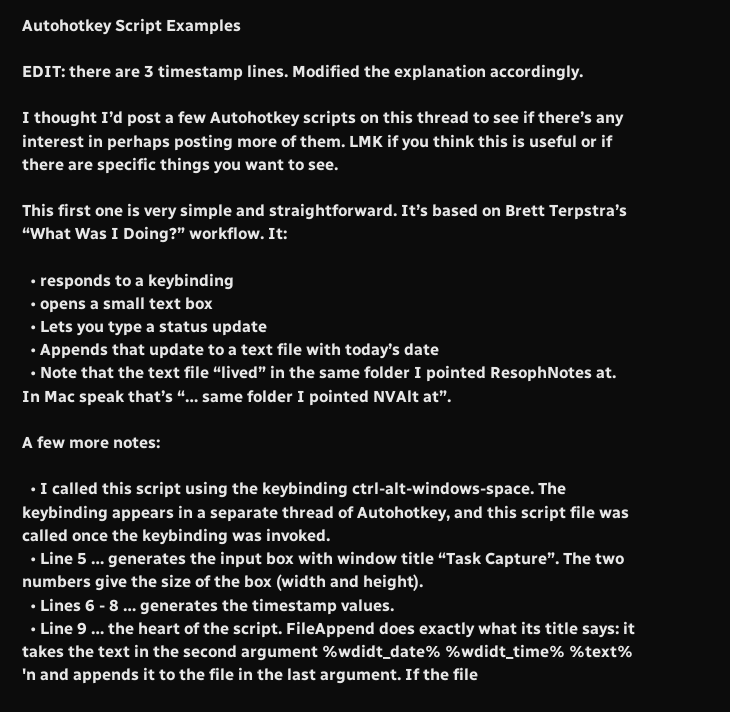Autohotkey Script Examples

EDIT: there are 3 timestamp lines. Modified the explanation accordingly.

I thought I’d post a few Autohotkey scripts on this thread to see if there’s any interest in perhaps posting more of them. LMK if you think this is useful or if there are specific things you want to see.

This first one is very simple and straightforward. It’s based on Brett Terpstra’s “What Was I Doing?” workflow. It:

  • responds to a keybinding
  • opens a small text box
  • Lets you type a status update
  • Appends that update to a text file with today’s date
  • Note that the text file “lived” in the same folder I pointed ResophNotes at. In Mac speak that’s “… same folder I pointed NVAlt at”.

A few more notes:

  • I called this script using the keybinding ctrl-alt-windows-space. The keybinding appears in a separate thread of Autohotkey, and this script file was called once the keybinding was invoked.
  • Line 5 … generates the input box with window title “Task Capture”. The two numbers give the size of the box (width and height).
  • Lines 6 - 8 … generates the timestamp values.
  • Line 9 … the heart of the script. FileAppend does exactly what its title says: it takes the text in the second argument %wdidt_date% %wdidt_time% %text% 'n and appends it to the file in the last argument. If the file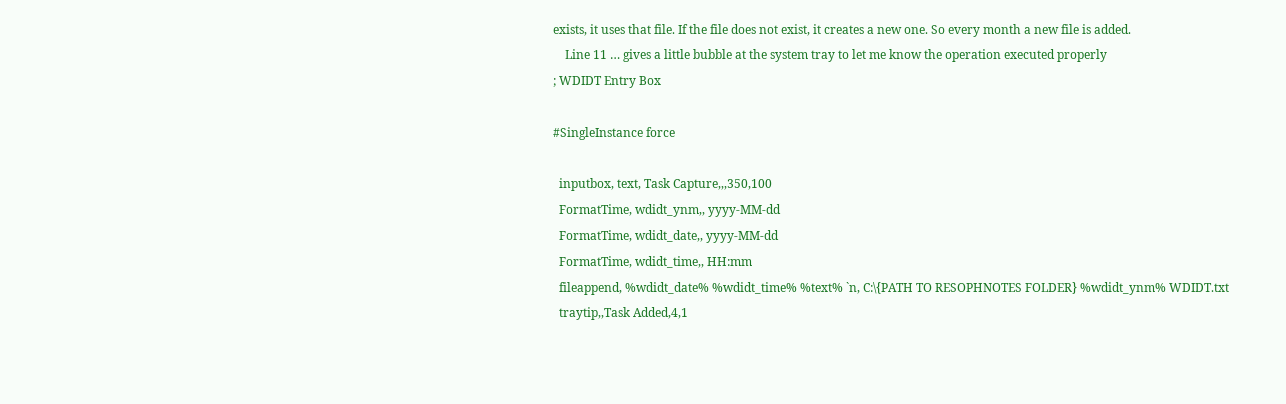exists, it uses that file. If the file does not exist, it creates a new one. So every month a new file is added.
    Line 11 … gives a little bubble at the system tray to let me know the operation executed properly
; WDIDT Entry Box

#SingleInstance force

  inputbox, text, Task Capture,,,350,100
  FormatTime, wdidt_ynm,, yyyy-MM-dd
  FormatTime, wdidt_date,, yyyy-MM-dd
  FormatTime, wdidt_time,, HH:mm
  fileappend, %wdidt_date% %wdidt_time% %text% `n, C:\{PATH TO RESOPHNOTES FOLDER} %wdidt_ynm% WDIDT.txt
  traytip,,Task Added,4,1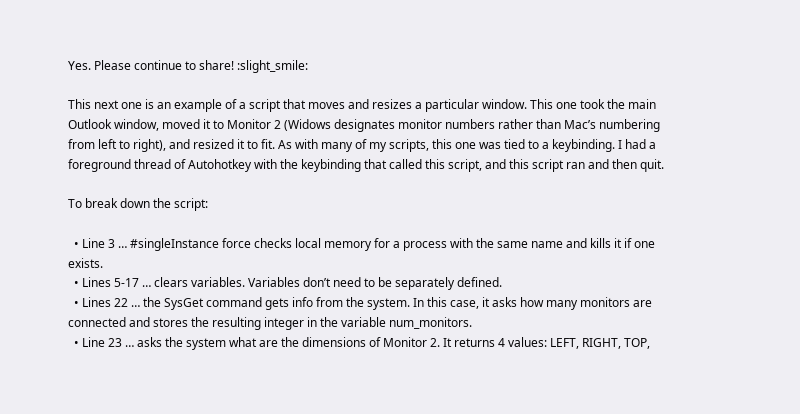Yes. Please continue to share! :slight_smile:

This next one is an example of a script that moves and resizes a particular window. This one took the main Outlook window, moved it to Monitor 2 (Widows designates monitor numbers rather than Mac’s numbering from left to right), and resized it to fit. As with many of my scripts, this one was tied to a keybinding. I had a foreground thread of Autohotkey with the keybinding that called this script, and this script ran and then quit.

To break down the script:

  • Line 3 … #singleInstance force checks local memory for a process with the same name and kills it if one exists.
  • Lines 5-17 … clears variables. Variables don’t need to be separately defined.
  • Lines 22 … the SysGet command gets info from the system. In this case, it asks how many monitors are connected and stores the resulting integer in the variable num_monitors.
  • Line 23 … asks the system what are the dimensions of Monitor 2. It returns 4 values: LEFT, RIGHT, TOP,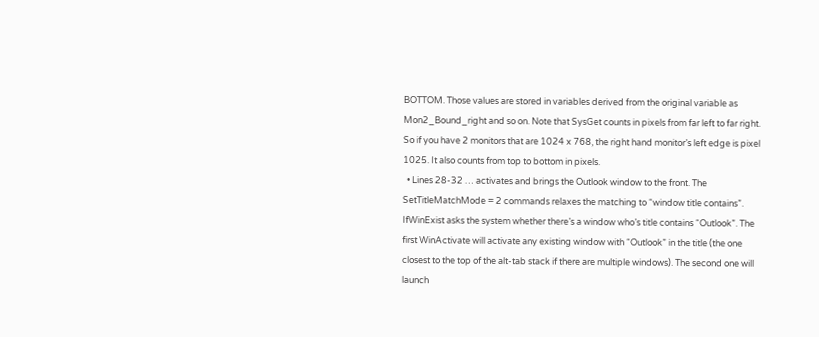BOTTOM. Those values are stored in variables derived from the original variable as Mon2_Bound_right and so on. Note that SysGet counts in pixels from far left to far right. So if you have 2 monitors that are 1024 x 768, the right hand monitor’s left edge is pixel 1025. It also counts from top to bottom in pixels.
  • Lines 28-32 … activates and brings the Outlook window to the front. The SetTitleMatchMode = 2 commands relaxes the matching to “window title contains”. IfWinExist asks the system whether there’s a window who’s title contains “Outlook”. The first WinActivate will activate any existing window with “Outlook” in the title (the one closest to the top of the alt-tab stack if there are multiple windows). The second one will launch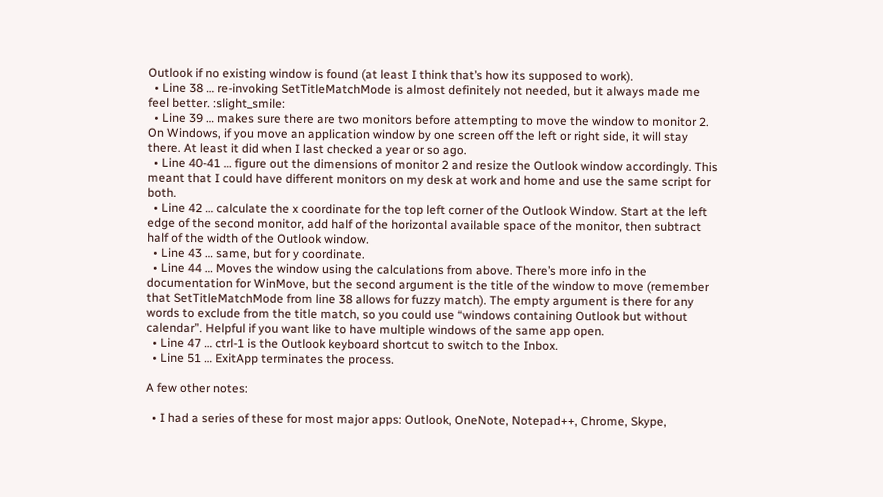Outlook if no existing window is found (at least I think that’s how its supposed to work).
  • Line 38 … re-invoking SetTitleMatchMode is almost definitely not needed, but it always made me feel better. :slight_smile:
  • Line 39 … makes sure there are two monitors before attempting to move the window to monitor 2. On Windows, if you move an application window by one screen off the left or right side, it will stay there. At least it did when I last checked a year or so ago.
  • Line 40-41 … figure out the dimensions of monitor 2 and resize the Outlook window accordingly. This meant that I could have different monitors on my desk at work and home and use the same script for both.
  • Line 42 … calculate the x coordinate for the top left corner of the Outlook Window. Start at the left edge of the second monitor, add half of the horizontal available space of the monitor, then subtract half of the width of the Outlook window.
  • Line 43 … same, but for y coordinate.
  • Line 44 … Moves the window using the calculations from above. There’s more info in the documentation for WinMove, but the second argument is the title of the window to move (remember that SetTitleMatchMode from line 38 allows for fuzzy match). The empty argument is there for any words to exclude from the title match, so you could use “windows containing Outlook but without calendar”. Helpful if you want like to have multiple windows of the same app open.
  • Line 47 … ctrl-1 is the Outlook keyboard shortcut to switch to the Inbox.
  • Line 51 … ExitApp terminates the process.

A few other notes:

  • I had a series of these for most major apps: Outlook, OneNote, Notepad++, Chrome, Skype,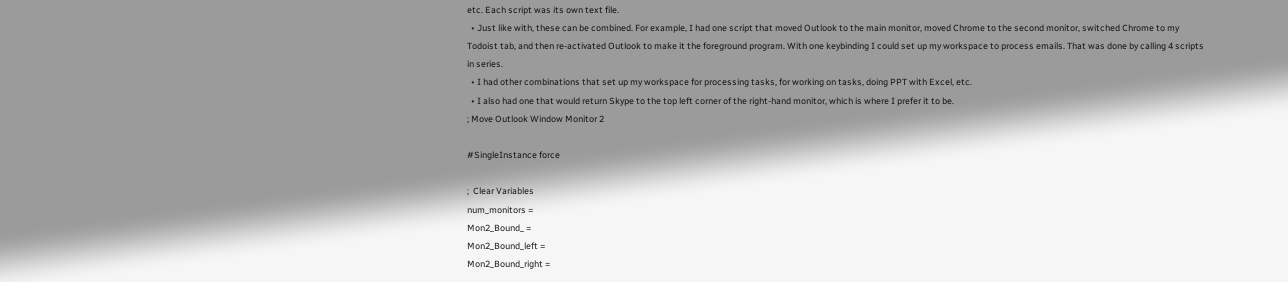etc. Each script was its own text file.
  • Just like with, these can be combined. For example, I had one script that moved Outlook to the main monitor, moved Chrome to the second monitor, switched Chrome to my Todoist tab, and then re-activated Outlook to make it the foreground program. With one keybinding I could set up my workspace to process emails. That was done by calling 4 scripts in series.
  • I had other combinations that set up my workspace for processing tasks, for working on tasks, doing PPT with Excel, etc.
  • I also had one that would return Skype to the top left corner of the right-hand monitor, which is where I prefer it to be.
; Move Outlook Window Monitor 2

#SingleInstance force

;  Clear Variables
num_monitors =
Mon2_Bound_ =
Mon2_Bound_left =
Mon2_Bound_right =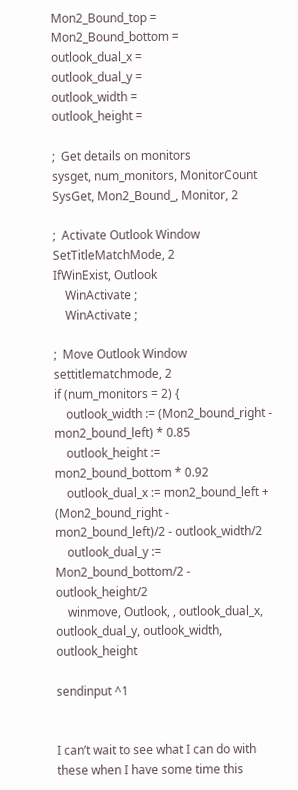Mon2_Bound_top =
Mon2_Bound_bottom =
outlook_dual_x =
outlook_dual_y =
outlook_width =
outlook_height =

;  Get details on monitors
sysget, num_monitors, MonitorCount
SysGet, Mon2_Bound_, Monitor, 2

;  Activate Outlook Window
SetTitleMatchMode, 2
IfWinExist, Outlook
    WinActivate ;
    WinActivate ;

;  Move Outlook Window
settitlematchmode, 2
if (num_monitors = 2) {
    outlook_width := (Mon2_bound_right - mon2_bound_left) * 0.85
    outlook_height := mon2_bound_bottom * 0.92
    outlook_dual_x := mon2_bound_left + (Mon2_bound_right - mon2_bound_left)/2 - outlook_width/2
    outlook_dual_y := Mon2_bound_bottom/2 - outlook_height/2
    winmove, Outlook, , outlook_dual_x, outlook_dual_y, outlook_width, outlook_height

sendinput ^1


I can’t wait to see what I can do with these when I have some time this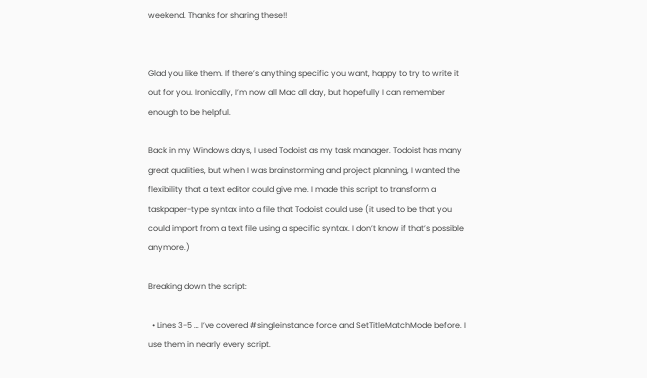weekend. Thanks for sharing these!!


Glad you like them. If there’s anything specific you want, happy to try to write it out for you. Ironically, I’m now all Mac all day, but hopefully I can remember enough to be helpful.

Back in my Windows days, I used Todoist as my task manager. Todoist has many great qualities, but when I was brainstorming and project planning, I wanted the flexibility that a text editor could give me. I made this script to transform a taskpaper-type syntax into a file that Todoist could use (it used to be that you could import from a text file using a specific syntax. I don’t know if that’s possible anymore.)

Breaking down the script:

  • Lines 3-5 … I’ve covered #singleinstance force and SetTitleMatchMode before. I use them in nearly every script.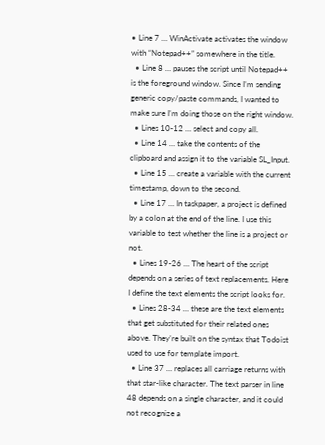• Line 7 … WinActivate activates the window with “Notepad++” somewhere in the title.
  • Line 8 … pauses the script until Notepad++ is the foreground window. Since I’m sending generic copy/paste commands, I wanted to make sure I’m doing those on the right window.
  • Lines 10-12 … select and copy all.
  • Line 14 … take the contents of the clipboard and assign it to the variable SL_Input.
  • Line 15 … create a variable with the current timestamp, down to the second.
  • Line 17 … In taskpaper, a project is defined by a colon at the end of the line. I use this variable to test whether the line is a project or not.
  • Lines 19-26 … The heart of the script depends on a series of text replacements. Here I define the text elements the script looks for.
  • Lines 28-34 … these are the text elements that get substituted for their related ones above. They’re built on the syntax that Todoist used to use for template import.
  • Line 37 … replaces all carriage returns with that star-like character. The text parser in line 48 depends on a single character, and it could not recognize a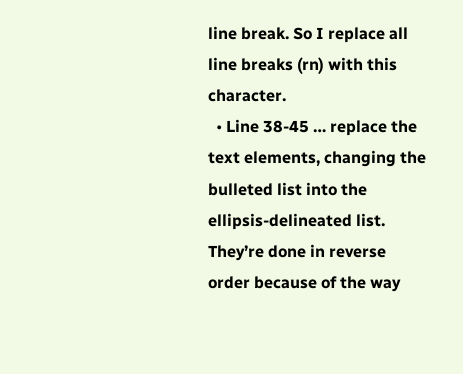line break. So I replace all line breaks (rn) with this character.
  • Line 38-45 … replace the text elements, changing the bulleted list into the ellipsis-delineated list. They’re done in reverse order because of the way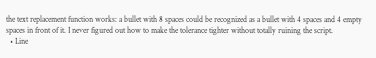the text replacement function works: a bullet with 8 spaces could be recognized as a bullet with 4 spaces and 4 empty spaces in front of it. I never figured out how to make the tolerance tighter without totally ruining the script.
  • Line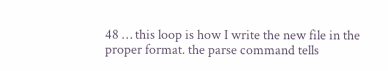48 … this loop is how I write the new file in the proper format. the parse command tells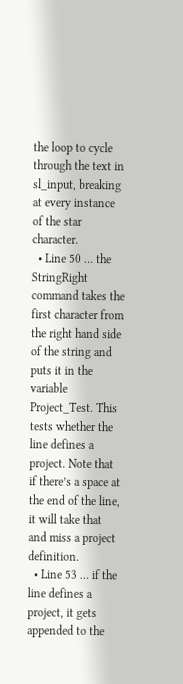the loop to cycle through the text in sl_input, breaking at every instance of the star character.
  • Line 50 … the StringRight command takes the first character from the right hand side of the string and puts it in the variable Project_Test. This tests whether the line defines a project. Note that if there’s a space at the end of the line, it will take that and miss a project definition.
  • Line 53 … if the line defines a project, it gets appended to the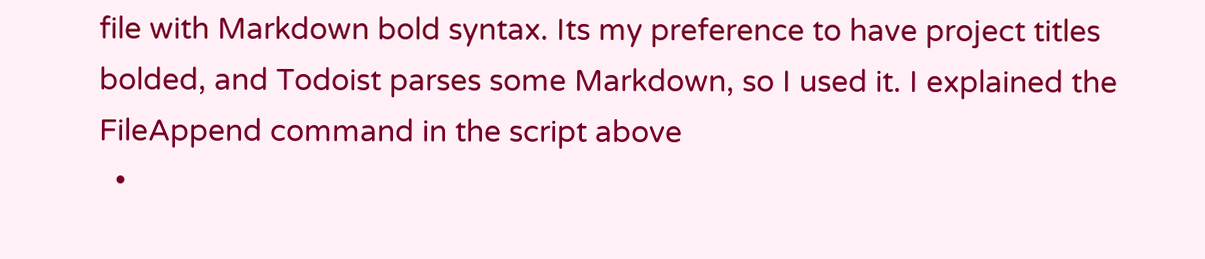file with Markdown bold syntax. Its my preference to have project titles bolded, and Todoist parses some Markdown, so I used it. I explained the FileAppend command in the script above
  •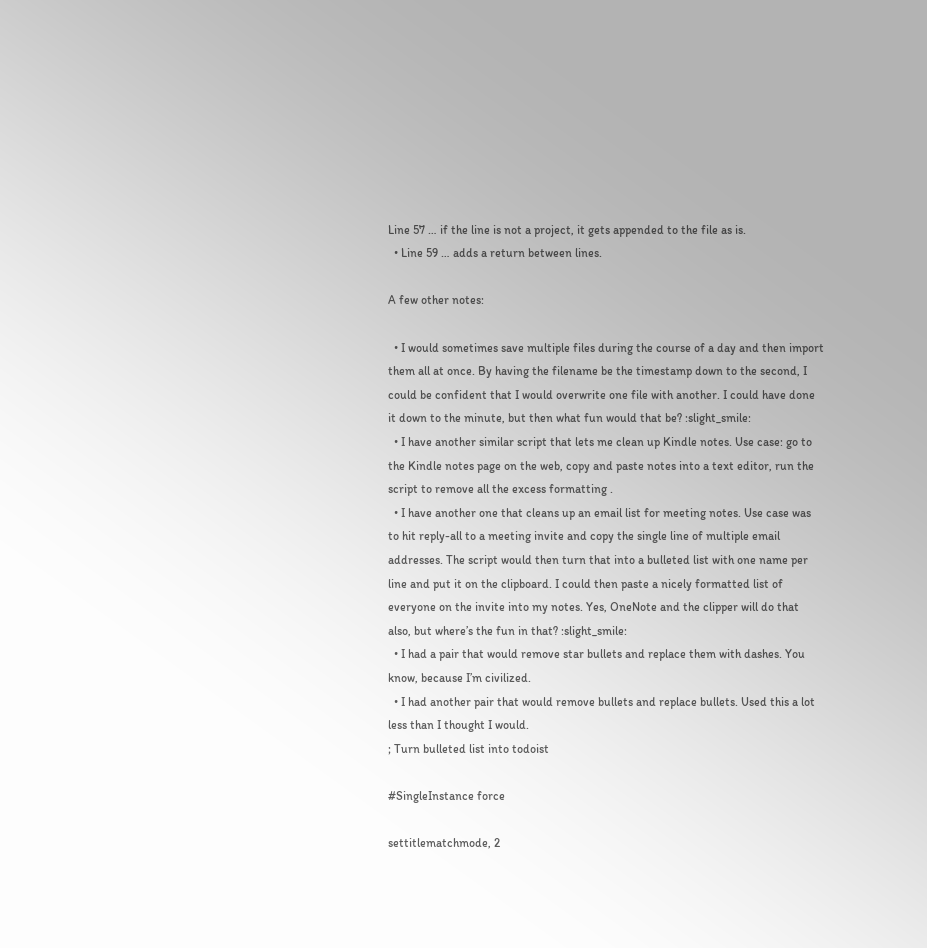Line 57 … if the line is not a project, it gets appended to the file as is.
  • Line 59 … adds a return between lines.

A few other notes:

  • I would sometimes save multiple files during the course of a day and then import them all at once. By having the filename be the timestamp down to the second, I could be confident that I would overwrite one file with another. I could have done it down to the minute, but then what fun would that be? :slight_smile:
  • I have another similar script that lets me clean up Kindle notes. Use case: go to the Kindle notes page on the web, copy and paste notes into a text editor, run the script to remove all the excess formatting .
  • I have another one that cleans up an email list for meeting notes. Use case was to hit reply-all to a meeting invite and copy the single line of multiple email addresses. The script would then turn that into a bulleted list with one name per line and put it on the clipboard. I could then paste a nicely formatted list of everyone on the invite into my notes. Yes, OneNote and the clipper will do that also, but where’s the fun in that? :slight_smile:
  • I had a pair that would remove star bullets and replace them with dashes. You know, because I’m civilized.
  • I had another pair that would remove bullets and replace bullets. Used this a lot less than I thought I would.
; Turn bulleted list into todoist

#SingleInstance force

settitlematchmode, 2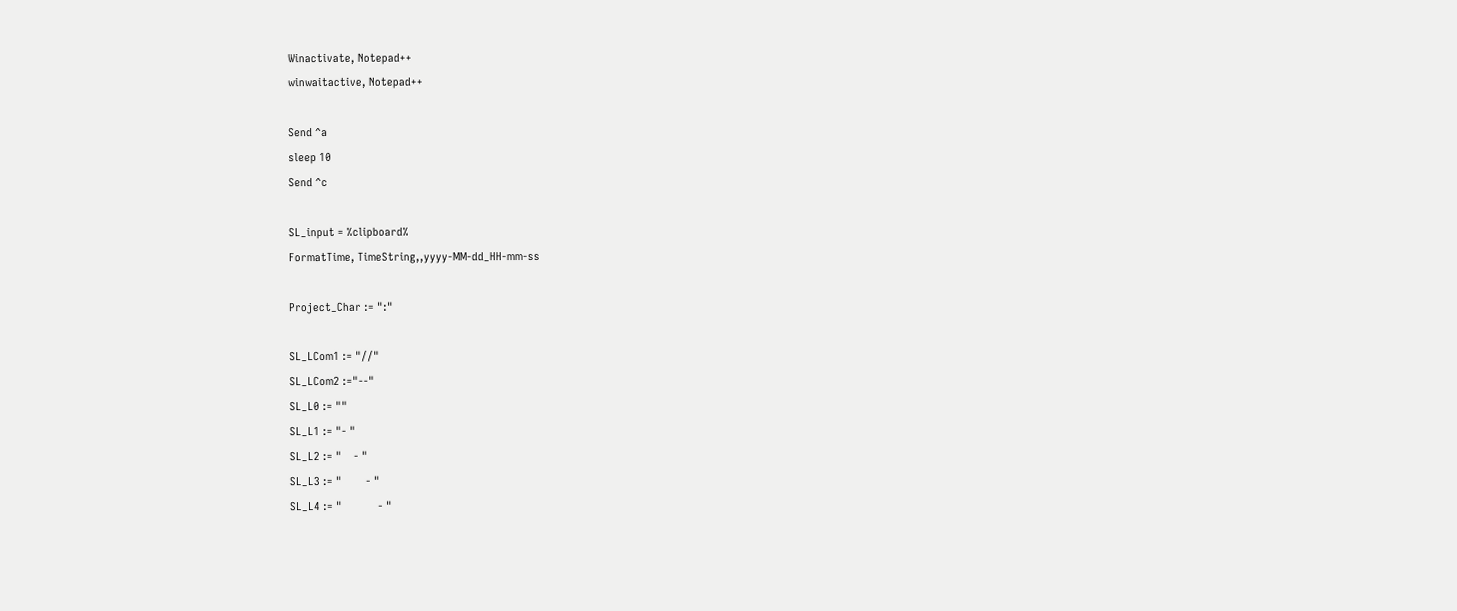Winactivate, Notepad++
winwaitactive, Notepad++

Send ^a
sleep 10
Send ^c

SL_input = %clipboard%
FormatTime, TimeString,,yyyy-MM-dd_HH-mm-ss

Project_Char := ":"

SL_LCom1 := "//"
SL_LCom2 :="--"
SL_L0 := ""
SL_L1 := "- "
SL_L2 := "    - "
SL_L3 := "        - "
SL_L4 := "            - "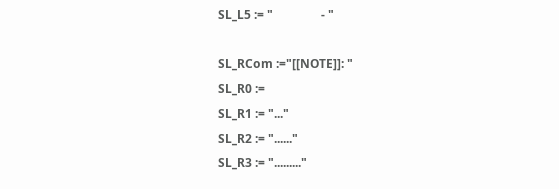SL_L5 := "                - "

SL_RCom :="[[NOTE]]: "
SL_R0 :=
SL_R1 := "..."
SL_R2 := "......"
SL_R3 := "........."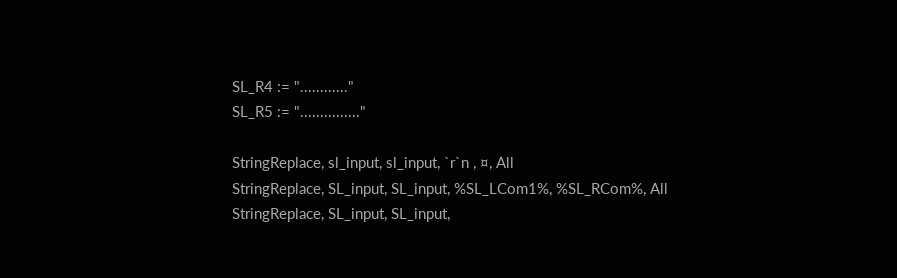SL_R4 := "............"
SL_R5 := "..............."

StringReplace, sl_input, sl_input, `r`n , ¤, All
StringReplace, SL_input, SL_input, %SL_LCom1%, %SL_RCom%, All
StringReplace, SL_input, SL_input,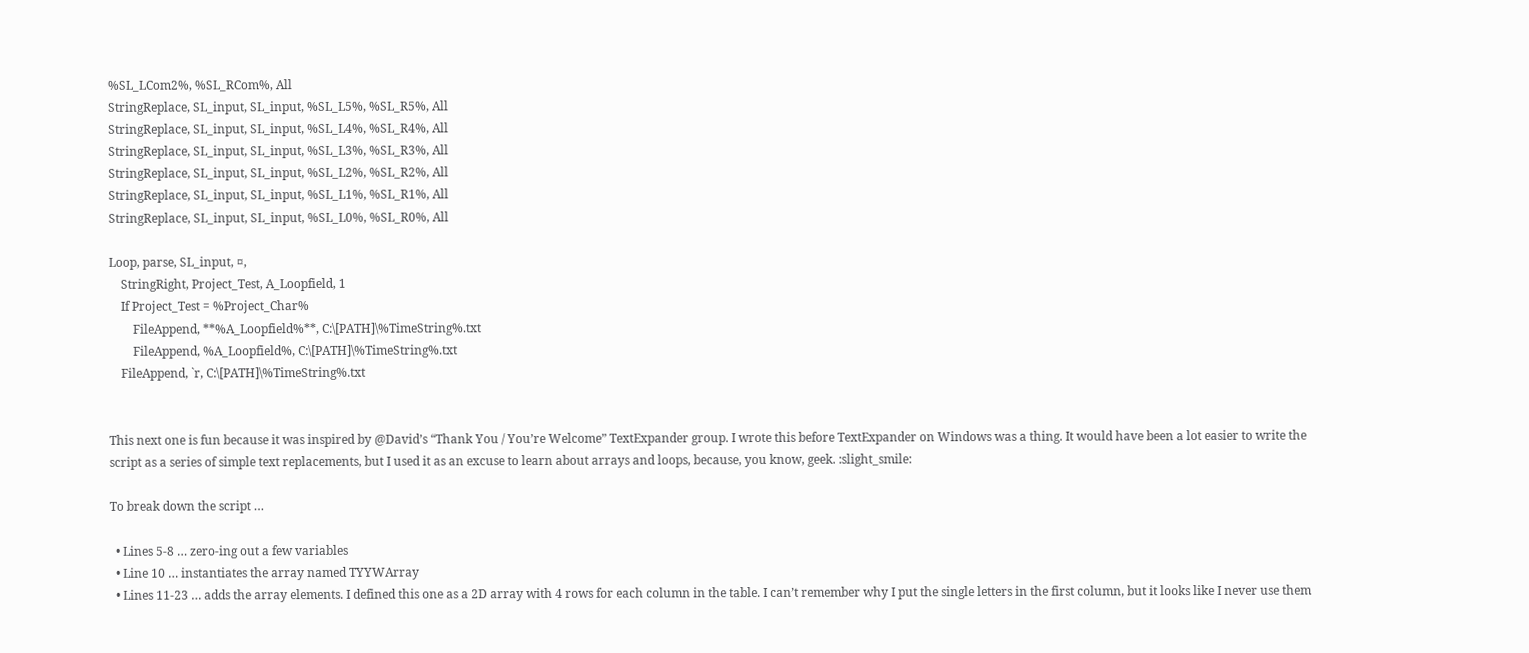%SL_LCom2%, %SL_RCom%, All
StringReplace, SL_input, SL_input, %SL_L5%, %SL_R5%, All
StringReplace, SL_input, SL_input, %SL_L4%, %SL_R4%, All
StringReplace, SL_input, SL_input, %SL_L3%, %SL_R3%, All
StringReplace, SL_input, SL_input, %SL_L2%, %SL_R2%, All
StringReplace, SL_input, SL_input, %SL_L1%, %SL_R1%, All
StringReplace, SL_input, SL_input, %SL_L0%, %SL_R0%, All

Loop, parse, SL_input, ¤,
    StringRight, Project_Test, A_Loopfield, 1
    If Project_Test = %Project_Char%
        FileAppend, **%A_Loopfield%**, C:\[PATH]\%TimeString%.txt
        FileAppend, %A_Loopfield%, C:\[PATH]\%TimeString%.txt
    FileAppend, `r, C:\[PATH]\%TimeString%.txt


This next one is fun because it was inspired by @David’s “Thank You / You’re Welcome” TextExpander group. I wrote this before TextExpander on Windows was a thing. It would have been a lot easier to write the script as a series of simple text replacements, but I used it as an excuse to learn about arrays and loops, because, you know, geek. :slight_smile:

To break down the script …

  • Lines 5-8 … zero-ing out a few variables
  • Line 10 … instantiates the array named TYYWArray
  • Lines 11-23 … adds the array elements. I defined this one as a 2D array with 4 rows for each column in the table. I can’t remember why I put the single letters in the first column, but it looks like I never use them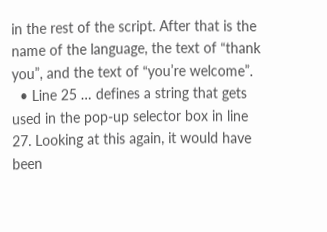in the rest of the script. After that is the name of the language, the text of “thank you”, and the text of “you’re welcome”.
  • Line 25 … defines a string that gets used in the pop-up selector box in line 27. Looking at this again, it would have been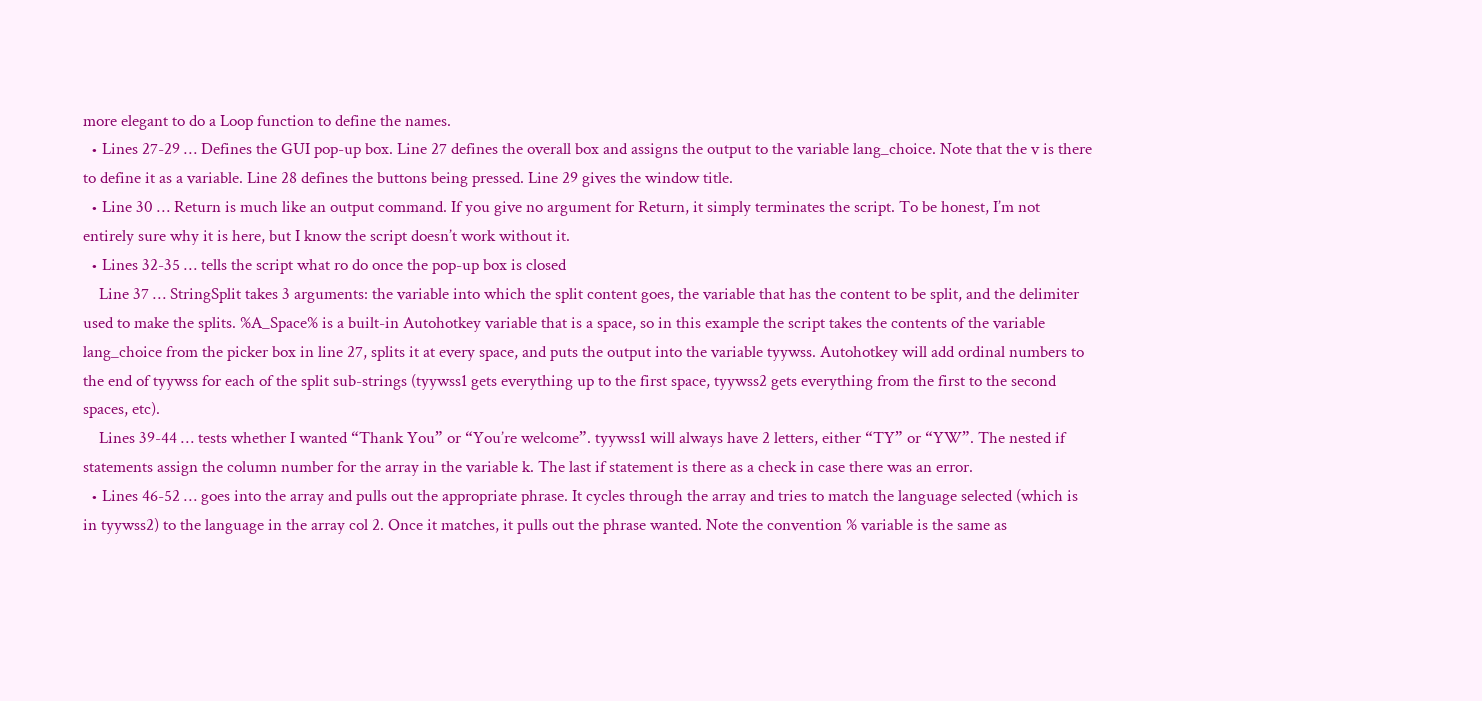more elegant to do a Loop function to define the names.
  • Lines 27-29 … Defines the GUI pop-up box. Line 27 defines the overall box and assigns the output to the variable lang_choice. Note that the v is there to define it as a variable. Line 28 defines the buttons being pressed. Line 29 gives the window title.
  • Line 30 … Return is much like an output command. If you give no argument for Return, it simply terminates the script. To be honest, I’m not entirely sure why it is here, but I know the script doesn’t work without it.
  • Lines 32-35 … tells the script what ro do once the pop-up box is closed
    Line 37 … StringSplit takes 3 arguments: the variable into which the split content goes, the variable that has the content to be split, and the delimiter used to make the splits. %A_Space% is a built-in Autohotkey variable that is a space, so in this example the script takes the contents of the variable lang_choice from the picker box in line 27, splits it at every space, and puts the output into the variable tyywss. Autohotkey will add ordinal numbers to the end of tyywss for each of the split sub-strings (tyywss1 gets everything up to the first space, tyywss2 gets everything from the first to the second spaces, etc).
    Lines 39-44 … tests whether I wanted “Thank You” or “You’re welcome”. tyywss1 will always have 2 letters, either “TY” or “YW”. The nested if statements assign the column number for the array in the variable k. The last if statement is there as a check in case there was an error.
  • Lines 46-52 … goes into the array and pulls out the appropriate phrase. It cycles through the array and tries to match the language selected (which is in tyywss2) to the language in the array col 2. Once it matches, it pulls out the phrase wanted. Note the convention % variable is the same as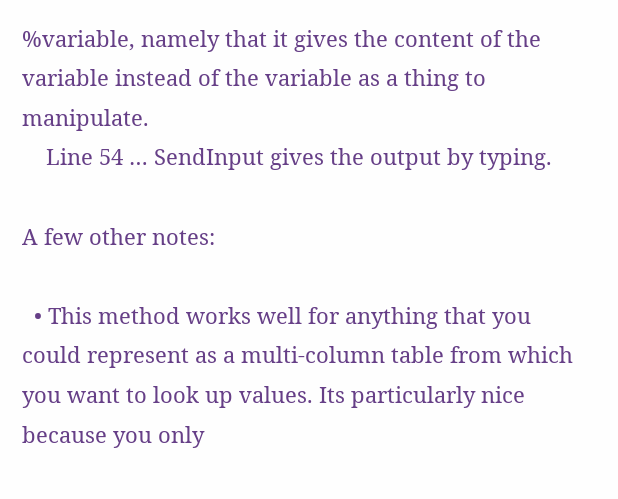%variable, namely that it gives the content of the variable instead of the variable as a thing to manipulate.
    Line 54 … SendInput gives the output by typing.

A few other notes:

  • This method works well for anything that you could represent as a multi-column table from which you want to look up values. Its particularly nice because you only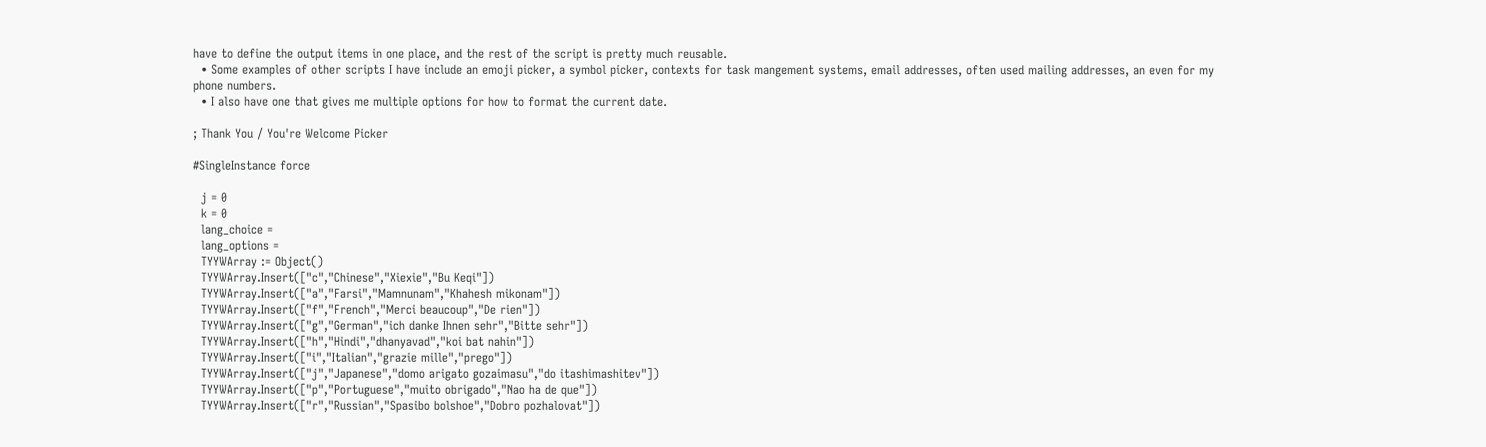have to define the output items in one place, and the rest of the script is pretty much reusable.
  • Some examples of other scripts I have include an emoji picker, a symbol picker, contexts for task mangement systems, email addresses, often used mailing addresses, an even for my phone numbers.
  • I also have one that gives me multiple options for how to format the current date.

; Thank You / You're Welcome Picker

#SingleInstance force

  j = 0
  k = 0
  lang_choice =
  lang_options =
  TYYWArray := Object()
  TYYWArray.Insert(["c","Chinese","Xiexie","Bu Keqi"])
  TYYWArray.Insert(["a","Farsi","Mamnunam","Khahesh mikonam"])
  TYYWArray.Insert(["f","French","Merci beaucoup","De rien"])
  TYYWArray.Insert(["g","German","ich danke Ihnen sehr","Bitte sehr"])
  TYYWArray.Insert(["h","Hindi","dhanyavad","koi bat nahin"])
  TYYWArray.Insert(["i","Italian","grazie mille","prego"])
  TYYWArray.Insert(["j","Japanese","domo arigato gozaimasu","do itashimashitev"])
  TYYWArray.Insert(["p","Portuguese","muito obrigado","Nao ha de que"])
  TYYWArray.Insert(["r","Russian","Spasibo bolshoe","Dobro pozhalovat"])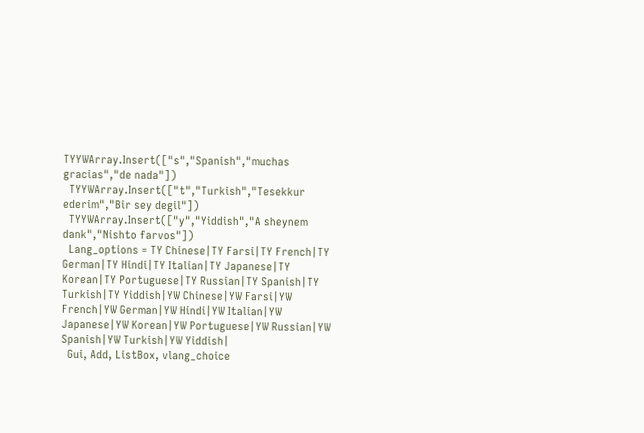TYYWArray.Insert(["s","Spanish","muchas gracias","de nada"])
  TYYWArray.Insert(["t","Turkish","Tesekkur ederim","Bir sey degil"])
  TYYWArray.Insert(["y","Yiddish","A sheynem dank","Nishto farvos"])
  Lang_options = TY Chinese|TY Farsi|TY French|TY German|TY Hindi|TY Italian|TY Japanese|TY Korean|TY Portuguese|TY Russian|TY Spanish|TY Turkish|TY Yiddish|YW Chinese|YW Farsi|YW French|YW German|YW Hindi|YW Italian|YW Japanese|YW Korean|YW Portuguese|YW Russian|YW Spanish|YW Turkish|YW Yiddish|
  Gui, Add, ListBox, vlang_choice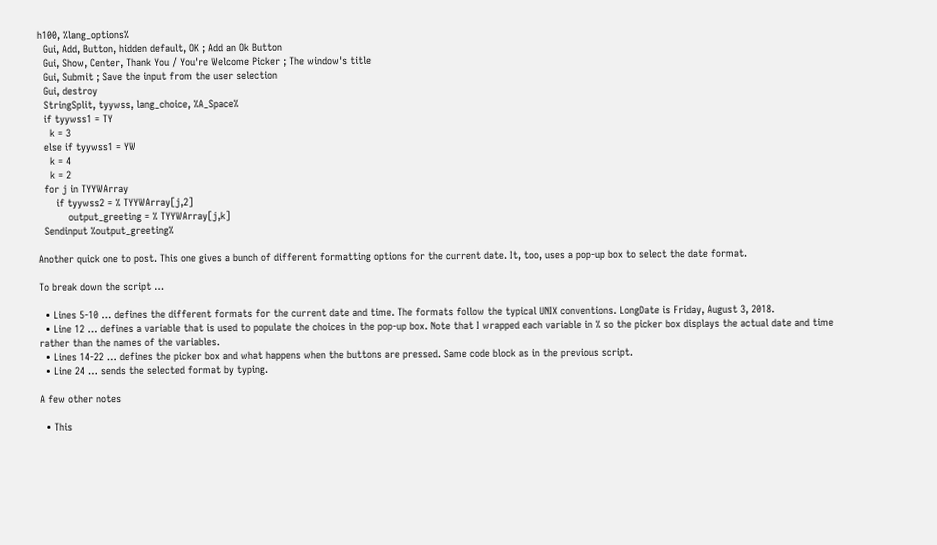h100, %lang_options%
  Gui, Add, Button, hidden default, OK ; Add an Ok Button
  Gui, Show, Center, Thank You / You're Welcome Picker ; The window's title
  Gui, Submit ; Save the input from the user selection
  Gui, destroy
  StringSplit, tyywss, lang_choice, %A_Space%
  if tyywss1 = TY
    k = 3
  else if tyywss1 = YW
    k = 4
    k = 2
  for j in TYYWArray
      if tyywss2 = % TYYWArray[j,2]
          output_greeting = % TYYWArray[j,k]
  Sendinput %output_greeting%

Another quick one to post. This one gives a bunch of different formatting options for the current date. It, too, uses a pop-up box to select the date format.

To break down the script …

  • Lines 5-10 … defines the different formats for the current date and time. The formats follow the typical UNIX conventions. LongDate is Friday, August 3, 2018.
  • Line 12 … defines a variable that is used to populate the choices in the pop-up box. Note that I wrapped each variable in % so the picker box displays the actual date and time rather than the names of the variables.
  • Lines 14-22 … defines the picker box and what happens when the buttons are pressed. Same code block as in the previous script.
  • Line 24 … sends the selected format by typing.

A few other notes

  • This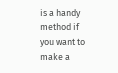is a handy method if you want to make a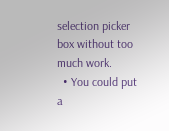selection picker box without too much work.
  • You could put a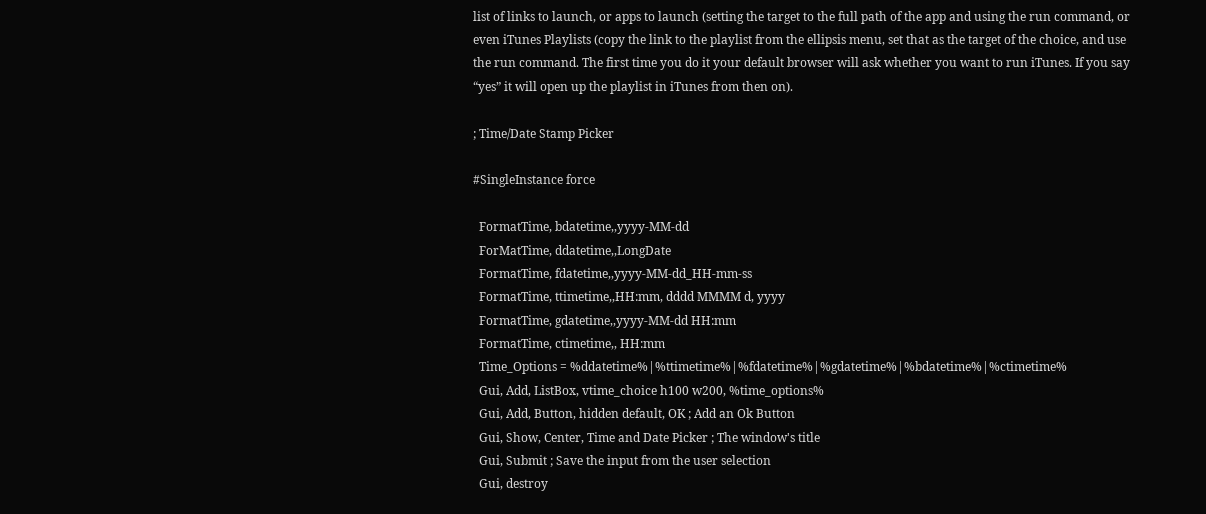list of links to launch, or apps to launch (setting the target to the full path of the app and using the run command, or even iTunes Playlists (copy the link to the playlist from the ellipsis menu, set that as the target of the choice, and use the run command. The first time you do it your default browser will ask whether you want to run iTunes. If you say “yes” it will open up the playlist in iTunes from then on).

; Time/Date Stamp Picker

#SingleInstance force

  FormatTime, bdatetime,,yyyy-MM-dd
  ForMatTime, ddatetime,,LongDate
  FormatTime, fdatetime,,yyyy-MM-dd_HH-mm-ss
  FormatTime, ttimetime,,HH:mm, dddd MMMM d, yyyy
  FormatTime, gdatetime,,yyyy-MM-dd HH:mm
  FormatTime, ctimetime,, HH:mm
  Time_Options = %ddatetime%|%ttimetime%|%fdatetime%|%gdatetime%|%bdatetime%|%ctimetime%
  Gui, Add, ListBox, vtime_choice h100 w200, %time_options%
  Gui, Add, Button, hidden default, OK ; Add an Ok Button
  Gui, Show, Center, Time and Date Picker ; The window's title
  Gui, Submit ; Save the input from the user selection
  Gui, destroy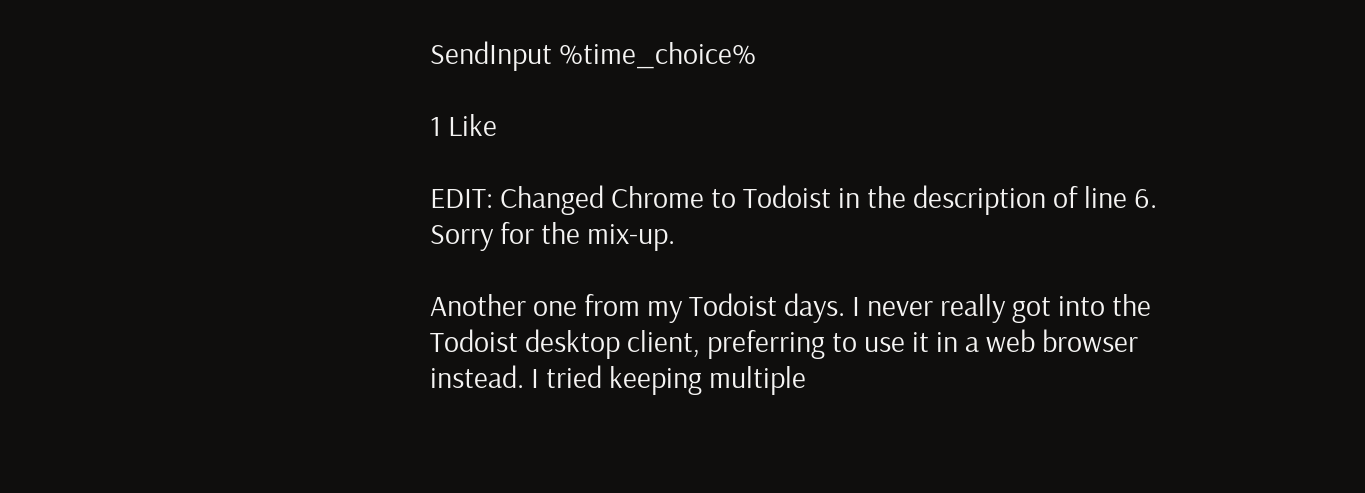SendInput %time_choice%

1 Like

EDIT: Changed Chrome to Todoist in the description of line 6. Sorry for the mix-up.

Another one from my Todoist days. I never really got into the Todoist desktop client, preferring to use it in a web browser instead. I tried keeping multiple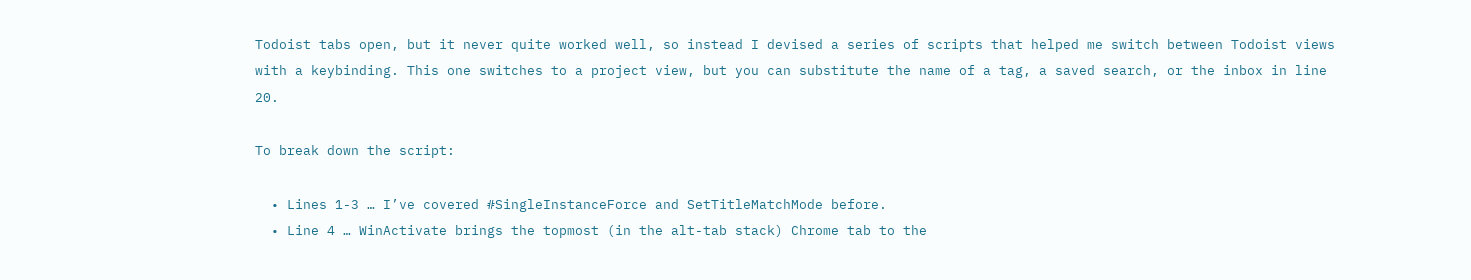Todoist tabs open, but it never quite worked well, so instead I devised a series of scripts that helped me switch between Todoist views with a keybinding. This one switches to a project view, but you can substitute the name of a tag, a saved search, or the inbox in line 20.

To break down the script:

  • Lines 1-3 … I’ve covered #SingleInstanceForce and SetTitleMatchMode before.
  • Line 4 … WinActivate brings the topmost (in the alt-tab stack) Chrome tab to the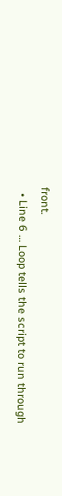front.
  • Line 6 … Loop tells the script to run through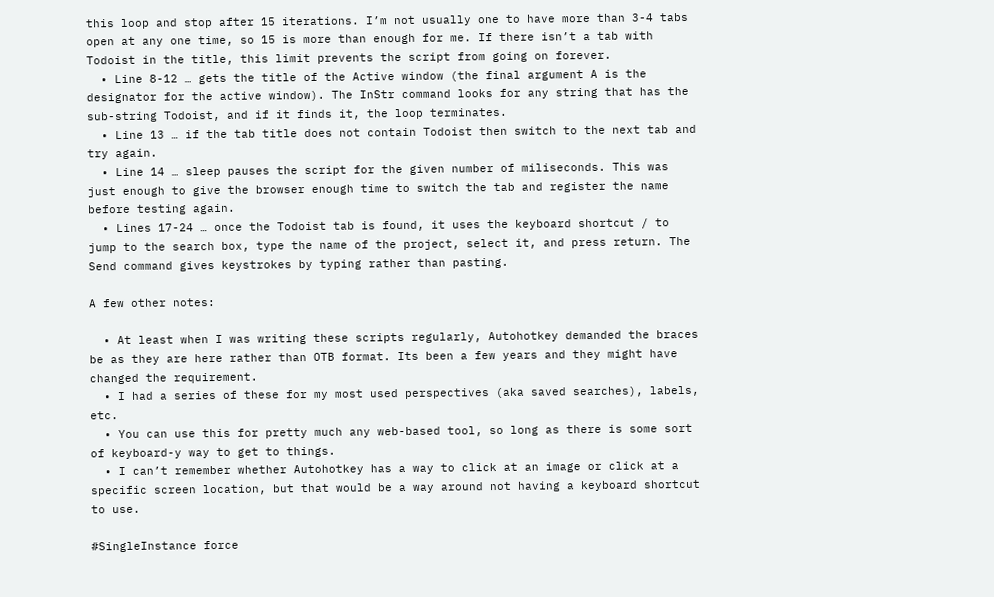this loop and stop after 15 iterations. I’m not usually one to have more than 3-4 tabs open at any one time, so 15 is more than enough for me. If there isn’t a tab with Todoist in the title, this limit prevents the script from going on forever.
  • Line 8-12 … gets the title of the Active window (the final argument A is the designator for the active window). The InStr command looks for any string that has the sub-string Todoist, and if it finds it, the loop terminates.
  • Line 13 … if the tab title does not contain Todoist then switch to the next tab and try again.
  • Line 14 … sleep pauses the script for the given number of miliseconds. This was just enough to give the browser enough time to switch the tab and register the name before testing again.
  • Lines 17-24 … once the Todoist tab is found, it uses the keyboard shortcut / to jump to the search box, type the name of the project, select it, and press return. The Send command gives keystrokes by typing rather than pasting.

A few other notes:

  • At least when I was writing these scripts regularly, Autohotkey demanded the braces be as they are here rather than OTB format. Its been a few years and they might have changed the requirement.
  • I had a series of these for my most used perspectives (aka saved searches), labels, etc.
  • You can use this for pretty much any web-based tool, so long as there is some sort of keyboard-y way to get to things.
  • I can’t remember whether Autohotkey has a way to click at an image or click at a specific screen location, but that would be a way around not having a keyboard shortcut to use.

#SingleInstance force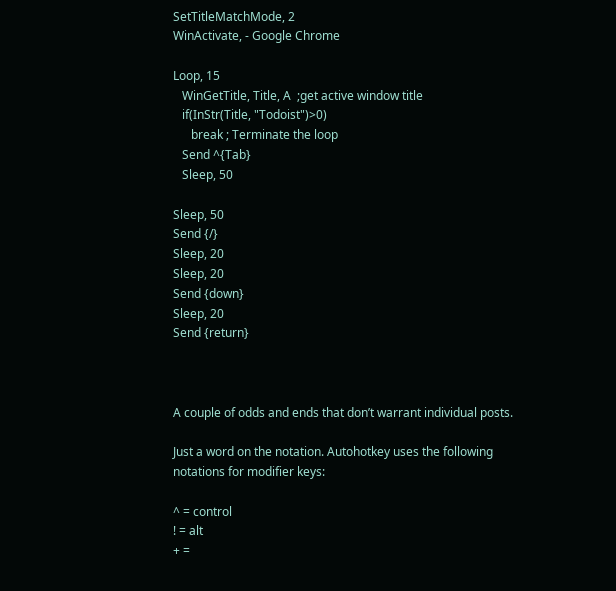SetTitleMatchMode, 2
WinActivate, - Google Chrome

Loop, 15
   WinGetTitle, Title, A  ;get active window title
   if(InStr(Title, "Todoist")>0)
      break ; Terminate the loop
   Send ^{Tab}
   Sleep, 50

Sleep, 50
Send {/}
Sleep, 20
Sleep, 20
Send {down}
Sleep, 20
Send {return}



A couple of odds and ends that don’t warrant individual posts.

Just a word on the notation. Autohotkey uses the following notations for modifier keys:

^ = control
! = alt
+ =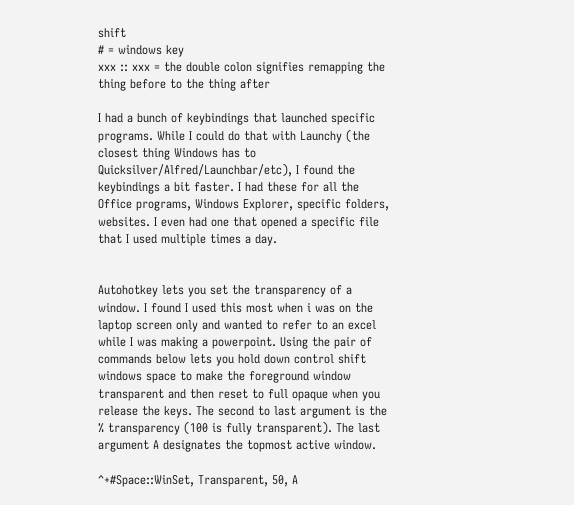shift
# = windows key
xxx :: xxx = the double colon signifies remapping the thing before to the thing after

I had a bunch of keybindings that launched specific programs. While I could do that with Launchy (the closest thing Windows has to Quicksilver/Alfred/Launchbar/etc), I found the keybindings a bit faster. I had these for all the Office programs, Windows Explorer, specific folders, websites. I even had one that opened a specific file that I used multiple times a day.


Autohotkey lets you set the transparency of a window. I found I used this most when i was on the laptop screen only and wanted to refer to an excel while I was making a powerpoint. Using the pair of commands below lets you hold down control shift windows space to make the foreground window transparent and then reset to full opaque when you release the keys. The second to last argument is the % transparency (100 is fully transparent). The last argument A designates the topmost active window.

^+#Space::WinSet, Transparent, 50, A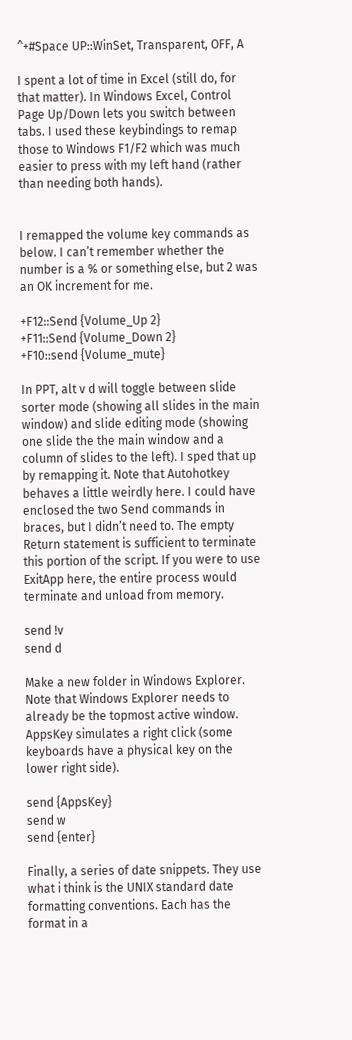^+#Space UP::WinSet, Transparent, OFF, A

I spent a lot of time in Excel (still do, for that matter). In Windows Excel, Control Page Up/Down lets you switch between tabs. I used these keybindings to remap those to Windows F1/F2 which was much easier to press with my left hand (rather than needing both hands).


I remapped the volume key commands as below. I can’t remember whether the number is a % or something else, but 2 was an OK increment for me.

+F12::Send {Volume_Up 2}
+F11::Send {Volume_Down 2}
+F10::send {Volume_mute}

In PPT, alt v d will toggle between slide sorter mode (showing all slides in the main window) and slide editing mode (showing one slide the the main window and a column of slides to the left). I sped that up by remapping it. Note that Autohotkey behaves a little weirdly here. I could have enclosed the two Send commands in braces, but I didn’t need to. The empty Return statement is sufficient to terminate this portion of the script. If you were to use ExitApp here, the entire process would terminate and unload from memory.

send !v
send d

Make a new folder in Windows Explorer. Note that Windows Explorer needs to already be the topmost active window. AppsKey simulates a right click (some keyboards have a physical key on the lower right side).

send {AppsKey}
send w
send {enter}

Finally, a series of date snippets. They use what i think is the UNIX standard date formatting conventions. Each has the format in a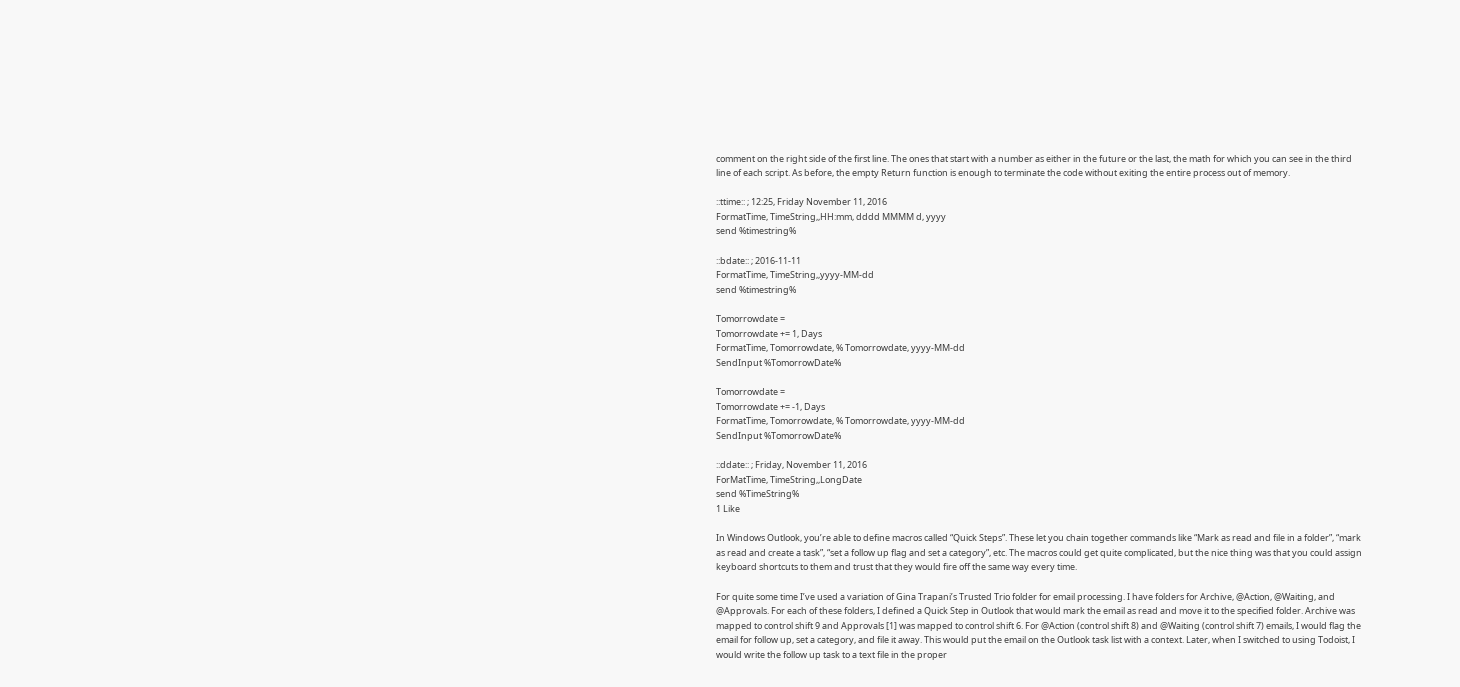comment on the right side of the first line. The ones that start with a number as either in the future or the last, the math for which you can see in the third line of each script. As before, the empty Return function is enough to terminate the code without exiting the entire process out of memory.

::ttime:: ; 12:25, Friday November 11, 2016
FormatTime, TimeString,,HH:mm, dddd MMMM d, yyyy
send %timestring%

::bdate:: ; 2016-11-11
FormatTime, TimeString,,yyyy-MM-dd
send %timestring%

Tomorrowdate =
Tomorrowdate += 1, Days
FormatTime, Tomorrowdate, % Tomorrowdate, yyyy-MM-dd
SendInput %TomorrowDate%

Tomorrowdate =
Tomorrowdate += -1, Days
FormatTime, Tomorrowdate, % Tomorrowdate, yyyy-MM-dd
SendInput %TomorrowDate%

::ddate:: ; Friday, November 11, 2016
ForMatTime, TimeString,,LongDate
send %TimeString%
1 Like

In Windows Outlook, you’re able to define macros called “Quick Steps”. These let you chain together commands like “Mark as read and file in a folder”, “mark as read and create a task”, “set a follow up flag and set a category”, etc. The macros could get quite complicated, but the nice thing was that you could assign keyboard shortcuts to them and trust that they would fire off the same way every time.

For quite some time I’ve used a variation of Gina Trapani’s Trusted Trio folder for email processing. I have folders for Archive, @Action, @Waiting, and @Approvals. For each of these folders, I defined a Quick Step in Outlook that would mark the email as read and move it to the specified folder. Archive was mapped to control shift 9 and Approvals [1] was mapped to control shift 6. For @Action (control shift 8) and @Waiting (control shift 7) emails, I would flag the email for follow up, set a category, and file it away. This would put the email on the Outlook task list with a context. Later, when I switched to using Todoist, I would write the follow up task to a text file in the proper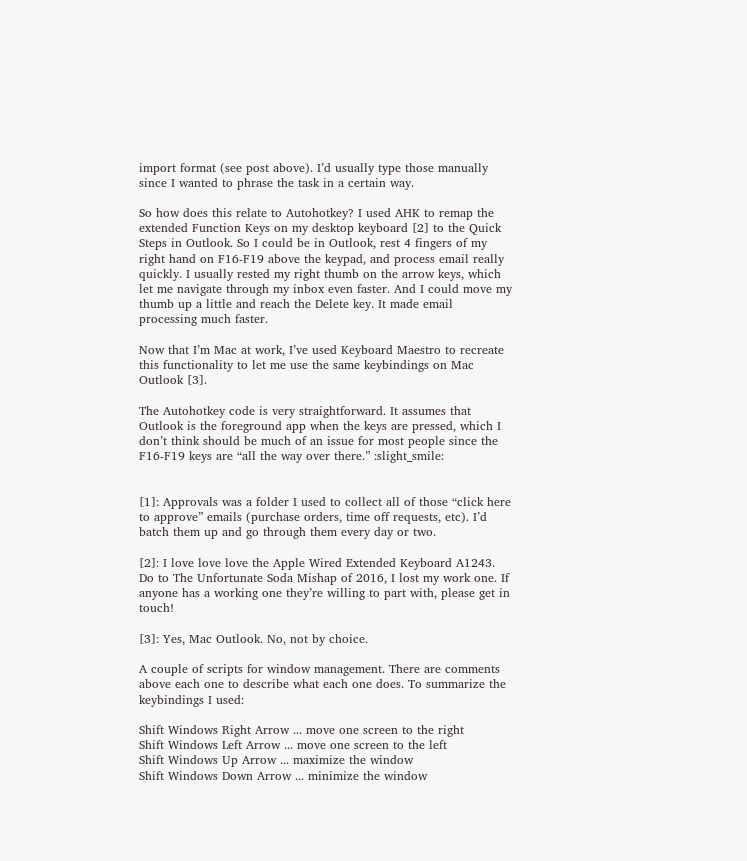import format (see post above). I’d usually type those manually since I wanted to phrase the task in a certain way.

So how does this relate to Autohotkey? I used AHK to remap the extended Function Keys on my desktop keyboard [2] to the Quick Steps in Outlook. So I could be in Outlook, rest 4 fingers of my right hand on F16-F19 above the keypad, and process email really quickly. I usually rested my right thumb on the arrow keys, which let me navigate through my inbox even faster. And I could move my thumb up a little and reach the Delete key. It made email processing much faster.

Now that I’m Mac at work, I’ve used Keyboard Maestro to recreate this functionality to let me use the same keybindings on Mac Outlook [3].

The Autohotkey code is very straightforward. It assumes that Outlook is the foreground app when the keys are pressed, which I don’t think should be much of an issue for most people since the F16-F19 keys are “all the way over there.” :slight_smile:


[1]: Approvals was a folder I used to collect all of those “click here to approve” emails (purchase orders, time off requests, etc). I’d batch them up and go through them every day or two.

[2]: I love love love the Apple Wired Extended Keyboard A1243. Do to The Unfortunate Soda Mishap of 2016, I lost my work one. If anyone has a working one they’re willing to part with, please get in touch!

[3]: Yes, Mac Outlook. No, not by choice.

A couple of scripts for window management. There are comments above each one to describe what each one does. To summarize the keybindings I used:

Shift Windows Right Arrow ... move one screen to the right
Shift Windows Left Arrow ... move one screen to the left
Shift Windows Up Arrow ... maximize the window
Shift Windows Down Arrow ... minimize the window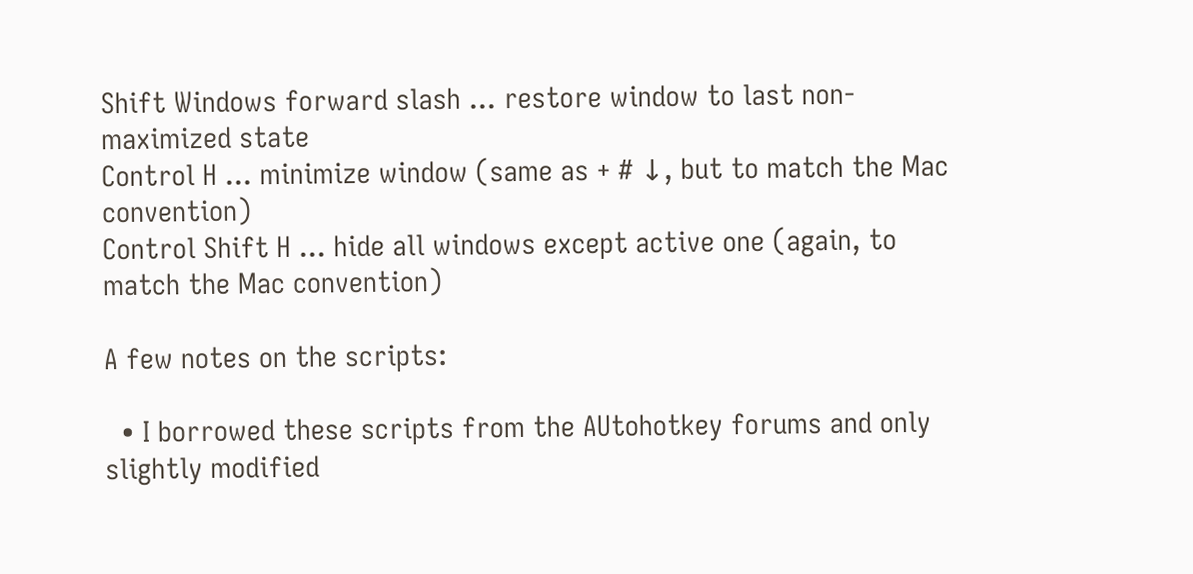Shift Windows forward slash ... restore window to last non-maximized state
Control H ... minimize window (same as + # ↓, but to match the Mac convention)
Control Shift H ... hide all windows except active one (again, to match the Mac convention)

A few notes on the scripts:

  • I borrowed these scripts from the AUtohotkey forums and only slightly modified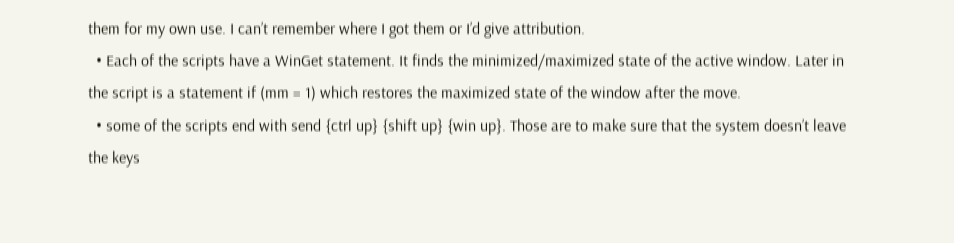them for my own use. I can’t remember where I got them or I’d give attribution.
  • Each of the scripts have a WinGet statement. It finds the minimized/maximized state of the active window. Later in the script is a statement if (mm = 1) which restores the maximized state of the window after the move.
  • some of the scripts end with send {ctrl up} {shift up} {win up}. Those are to make sure that the system doesn’t leave the keys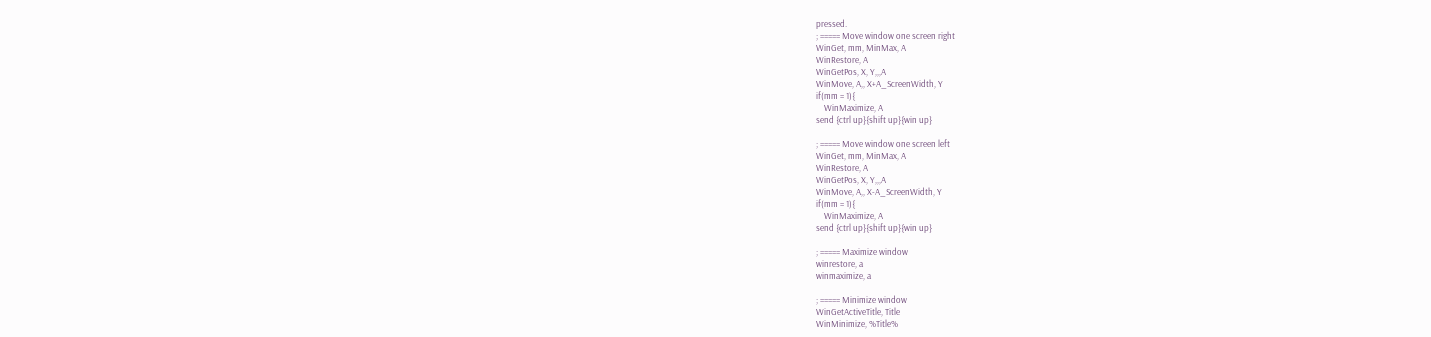pressed.
; ===== Move window one screen right
WinGet, mm, MinMax, A
WinRestore, A
WinGetPos, X, Y,,,A
WinMove, A,, X+A_ScreenWidth, Y
if(mm = 1){
    WinMaximize, A
send {ctrl up}{shift up}{win up}

; ===== Move window one screen left
WinGet, mm, MinMax, A
WinRestore, A
WinGetPos, X, Y,,,A
WinMove, A,, X-A_ScreenWidth, Y
if(mm = 1){
    WinMaximize, A
send {ctrl up}{shift up}{win up}

; ===== Maximize window
winrestore, a
winmaximize, a

; ===== Minimize window
WinGetActiveTitle, Title
WinMinimize, %Title%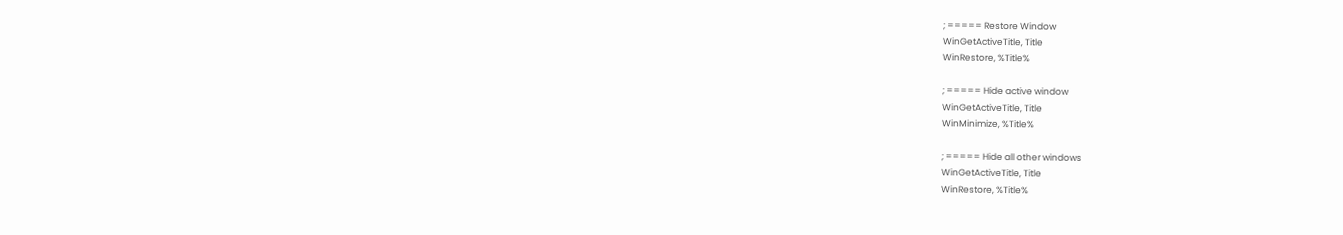; ===== Restore Window
WinGetActiveTitle, Title
WinRestore, %Title%

; ===== Hide active window
WinGetActiveTitle, Title
WinMinimize, %Title%

; ===== Hide all other windows
WinGetActiveTitle, Title
WinRestore, %Title%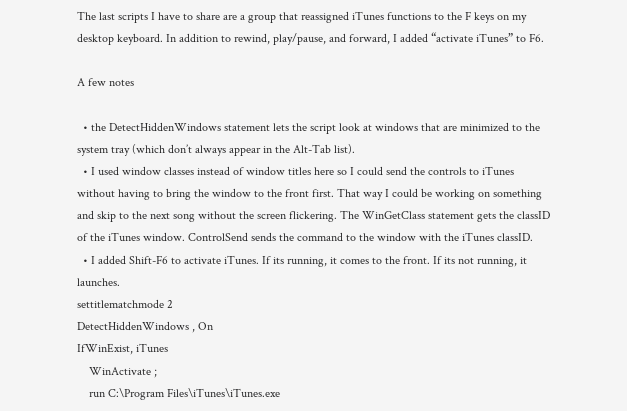The last scripts I have to share are a group that reassigned iTunes functions to the F keys on my desktop keyboard. In addition to rewind, play/pause, and forward, I added “activate iTunes” to F6.

A few notes

  • the DetectHiddenWindows statement lets the script look at windows that are minimized to the system tray (which don’t always appear in the Alt-Tab list).
  • I used window classes instead of window titles here so I could send the controls to iTunes without having to bring the window to the front first. That way I could be working on something and skip to the next song without the screen flickering. The WinGetClass statement gets the classID of the iTunes window. ControlSend sends the command to the window with the iTunes classID.
  • I added Shift-F6 to activate iTunes. If its running, it comes to the front. If its not running, it launches.
settitlematchmode 2
DetectHiddenWindows , On
IfWinExist, iTunes
    WinActivate ;
    run C:\Program Files\iTunes\iTunes.exe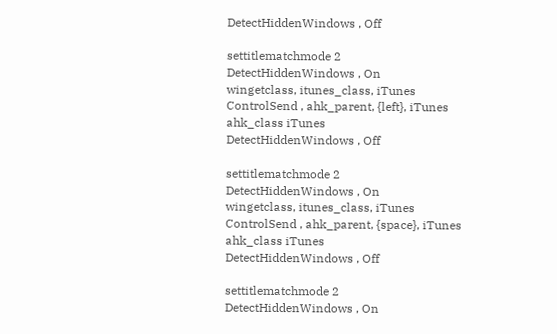DetectHiddenWindows , Off

settitlematchmode 2
DetectHiddenWindows , On
wingetclass, itunes_class, iTunes
ControlSend , ahk_parent, {left}, iTunes ahk_class iTunes
DetectHiddenWindows , Off

settitlematchmode 2
DetectHiddenWindows , On
wingetclass, itunes_class, iTunes
ControlSend , ahk_parent, {space}, iTunes ahk_class iTunes
DetectHiddenWindows , Off

settitlematchmode 2
DetectHiddenWindows , On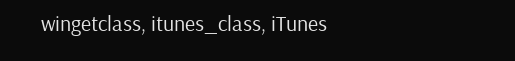wingetclass, itunes_class, iTunes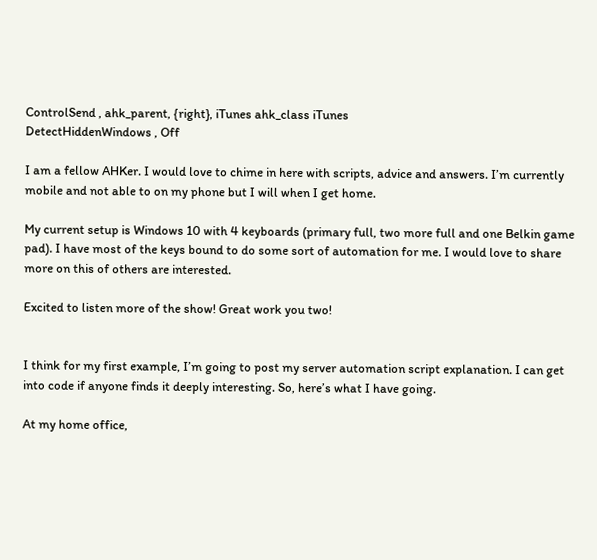ControlSend , ahk_parent, {right}, iTunes ahk_class iTunes
DetectHiddenWindows , Off

I am a fellow AHKer. I would love to chime in here with scripts, advice and answers. I’m currently mobile and not able to on my phone but I will when I get home.

My current setup is Windows 10 with 4 keyboards (primary full, two more full and one Belkin game pad). I have most of the keys bound to do some sort of automation for me. I would love to share more on this of others are interested.

Excited to listen more of the show! Great work you two!


I think for my first example, I’m going to post my server automation script explanation. I can get into code if anyone finds it deeply interesting. So, here’s what I have going.

At my home office,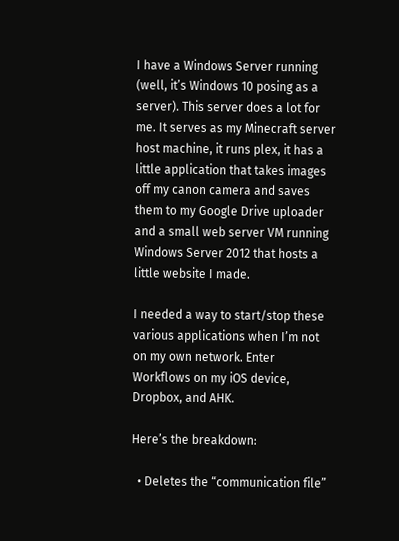I have a Windows Server running (well, it’s Windows 10 posing as a server). This server does a lot for me. It serves as my Minecraft server host machine, it runs plex, it has a little application that takes images off my canon camera and saves them to my Google Drive uploader and a small web server VM running Windows Server 2012 that hosts a little website I made.

I needed a way to start/stop these various applications when I’m not on my own network. Enter Workflows on my iOS device, Dropbox, and AHK.

Here’s the breakdown:

  • Deletes the “communication file”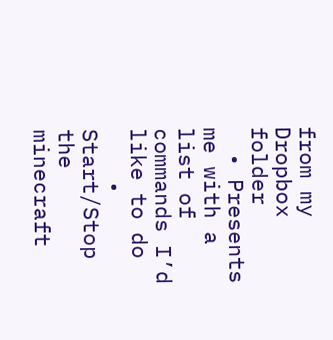from my Dropbox folder
  • Presents me with a list of commands I’d like to do
    • Start/Stop the minecraft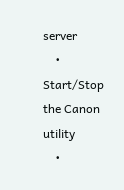server
    • Start/Stop the Canon utility
    •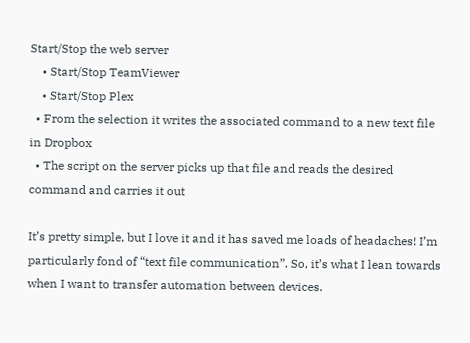Start/Stop the web server
    • Start/Stop TeamViewer
    • Start/Stop Plex
  • From the selection it writes the associated command to a new text file in Dropbox
  • The script on the server picks up that file and reads the desired command and carries it out

It’s pretty simple, but I love it and it has saved me loads of headaches! I’m particularly fond of “text file communication”. So, it’s what I lean towards when I want to transfer automation between devices.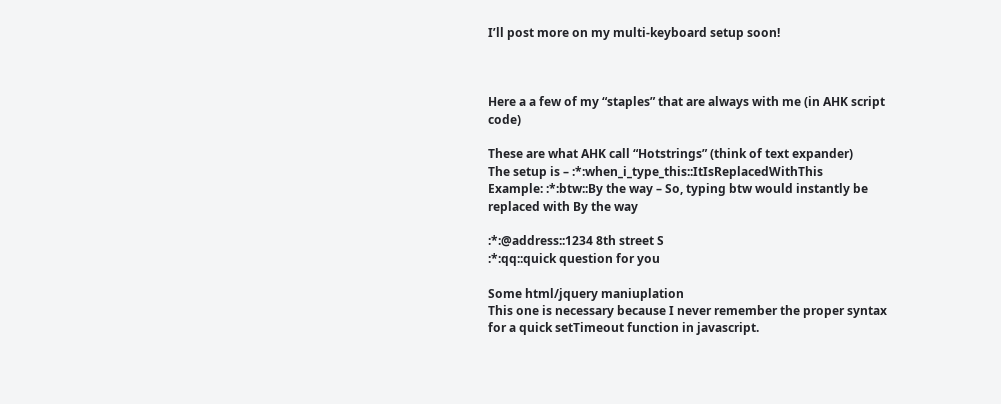I’ll post more on my multi-keyboard setup soon!



Here a a few of my “staples” that are always with me (in AHK script code)

These are what AHK call “Hotstrings” (think of text expander)
The setup is – :*:when_i_type_this::ItIsReplacedWithThis
Example: :*:btw::By the way – So, typing btw would instantly be replaced with By the way

:*:@address::1234 8th street S
:*:qq::quick question for you

Some html/jquery maniuplation
This one is necessary because I never remember the proper syntax for a quick setTimeout function in javascript.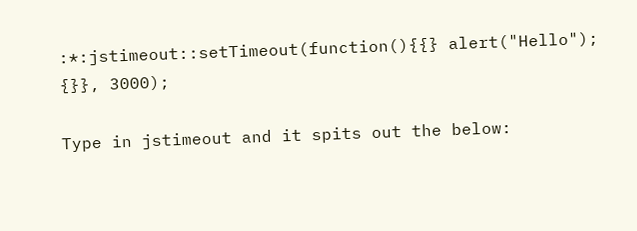:*:jstimeout::setTimeout(function(){{} alert("Hello"); {}}, 3000);

Type in jstimeout and it spits out the below: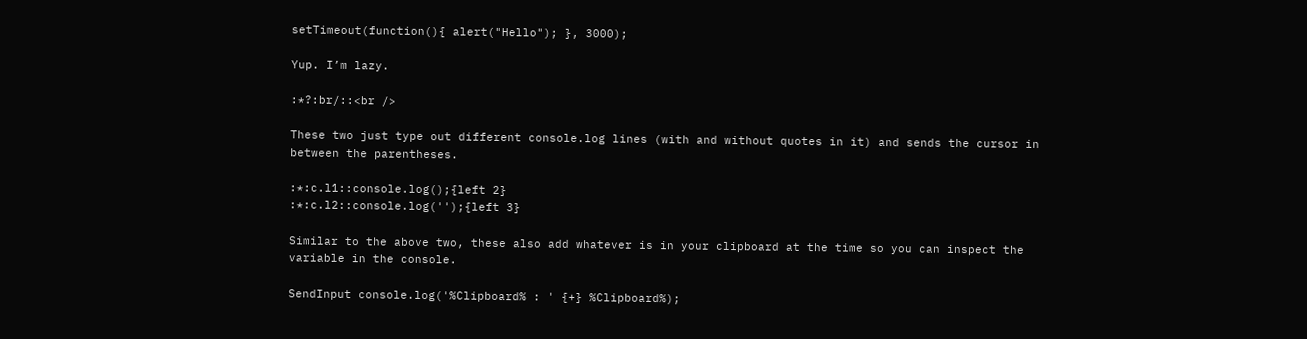setTimeout(function(){ alert("Hello"); }, 3000);

Yup. I’m lazy.

:*?:br/::<br />

These two just type out different console.log lines (with and without quotes in it) and sends the cursor in between the parentheses.

:*:c.l1::console.log();{left 2}
:*:c.l2::console.log('');{left 3}

Similar to the above two, these also add whatever is in your clipboard at the time so you can inspect the variable in the console.

SendInput console.log('%Clipboard% : ' {+} %Clipboard%);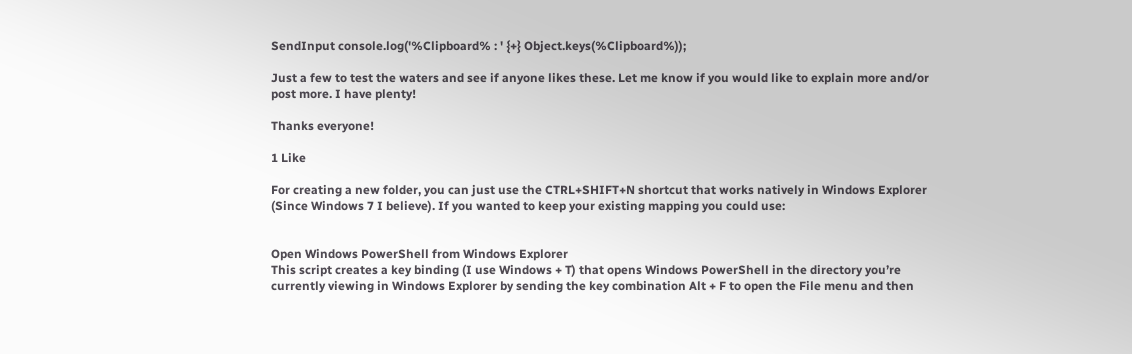SendInput console.log('%Clipboard% : ' {+} Object.keys(%Clipboard%));

Just a few to test the waters and see if anyone likes these. Let me know if you would like to explain more and/or post more. I have plenty!

Thanks everyone!

1 Like

For creating a new folder, you can just use the CTRL+SHIFT+N shortcut that works natively in Windows Explorer (Since Windows 7 I believe). If you wanted to keep your existing mapping you could use:


Open Windows PowerShell from Windows Explorer
This script creates a key binding (I use Windows + T) that opens Windows PowerShell in the directory you’re currently viewing in Windows Explorer by sending the key combination Alt + F to open the File menu and then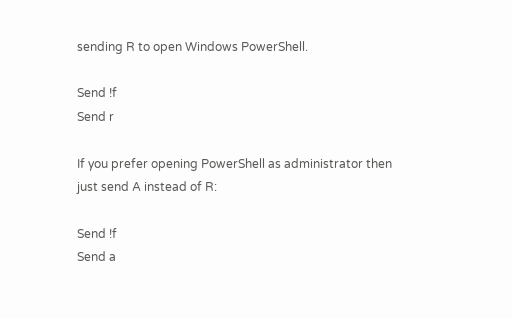sending R to open Windows PowerShell.

Send !f
Send r

If you prefer opening PowerShell as administrator then just send A instead of R:

Send !f
Send a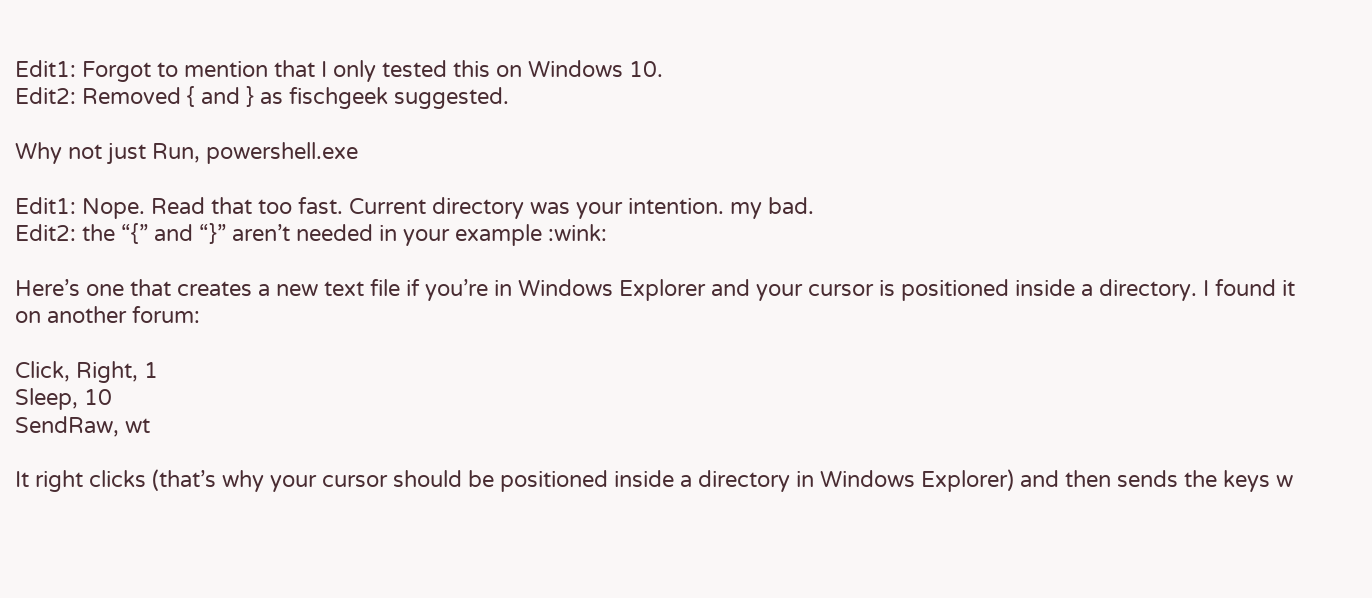Edit1: Forgot to mention that I only tested this on Windows 10.
Edit2: Removed { and } as fischgeek suggested.

Why not just Run, powershell.exe

Edit1: Nope. Read that too fast. Current directory was your intention. my bad.
Edit2: the “{” and “}” aren’t needed in your example :wink:

Here’s one that creates a new text file if you’re in Windows Explorer and your cursor is positioned inside a directory. I found it on another forum:

Click, Right, 1
Sleep, 10
SendRaw, wt

It right clicks (that’s why your cursor should be positioned inside a directory in Windows Explorer) and then sends the keys w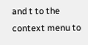and t to the context menu to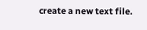create a new text file.